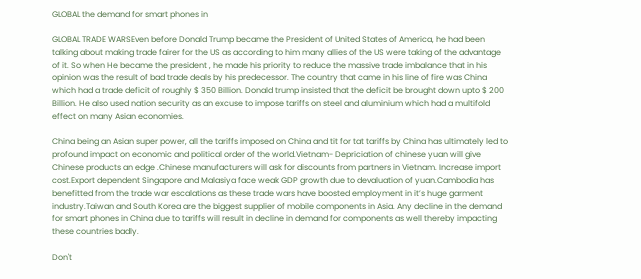GLOBAL the demand for smart phones in

GLOBAL TRADE WARSEven before Donald Trump became the President of United States of America, he had been talking about making trade fairer for the US as according to him many allies of the US were taking of the advantage of it. So when He became the president , he made his priority to reduce the massive trade imbalance that in his opinion was the result of bad trade deals by his predecessor. The country that came in his line of fire was China which had a trade deficit of roughly $ 350 Billion. Donald trump insisted that the deficit be brought down upto $ 200 Billion. He also used nation security as an excuse to impose tariffs on steel and aluminium which had a multifold effect on many Asian economies.

China being an Asian super power, all the tariffs imposed on China and tit for tat tariffs by China has ultimately led to profound impact on economic and political order of the world.Vietnam- Depriciation of chinese yuan will give Chinese products an edge .Chinese manufacturers will ask for discounts from partners in Vietnam. Increase import cost.Export dependent Singapore and Malasiya face weak GDP growth due to devaluation of yuan.Cambodia has benefitted from the trade war escalations as these trade wars have boosted employment in it’s huge garment industry.Taiwan and South Korea are the biggest supplier of mobile components in Asia. Any decline in the demand for smart phones in China due to tariffs will result in decline in demand for components as well thereby impacting these countries badly.

Don't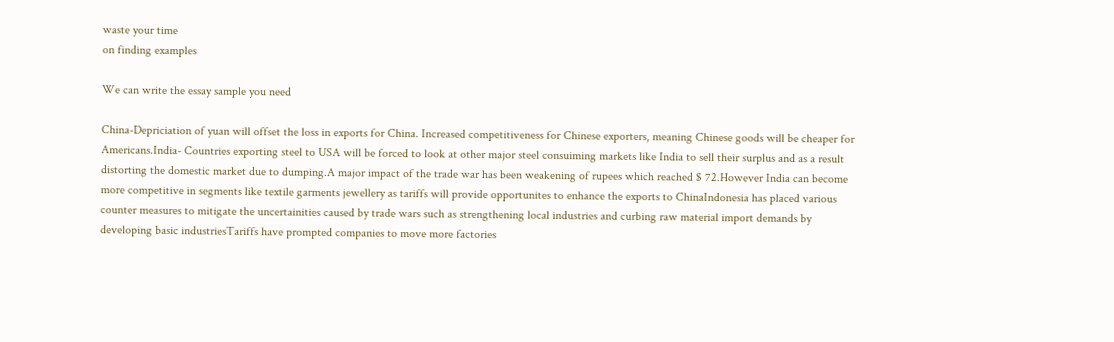waste your time
on finding examples

We can write the essay sample you need

China-Depriciation of yuan will offset the loss in exports for China. Increased competitiveness for Chinese exporters, meaning Chinese goods will be cheaper for Americans.India- Countries exporting steel to USA will be forced to look at other major steel consuiming markets like India to sell their surplus and as a result distorting the domestic market due to dumping.A major impact of the trade war has been weakening of rupees which reached $ 72.However India can become more competitive in segments like textile garments jewellery as tariffs will provide opportunites to enhance the exports to ChinaIndonesia has placed various counter measures to mitigate the uncertainities caused by trade wars such as strengthening local industries and curbing raw material import demands by developing basic industriesTariffs have prompted companies to move more factories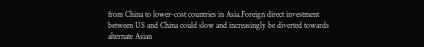from China to lower-cost countries in Asia.Foreign direct investment between US and China could slow and increasingly be diverted towards alternate Asian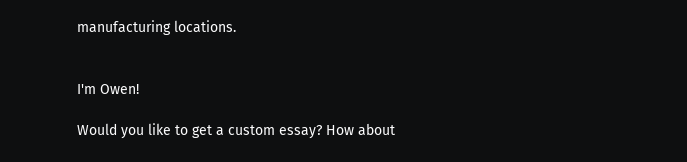manufacturing locations.


I'm Owen!

Would you like to get a custom essay? How about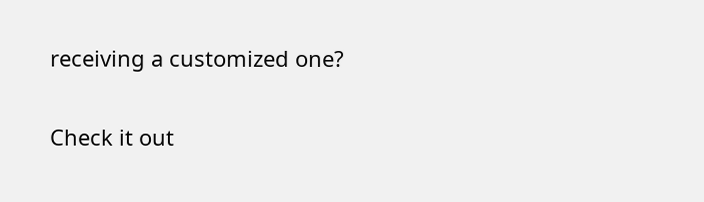receiving a customized one?

Check it out